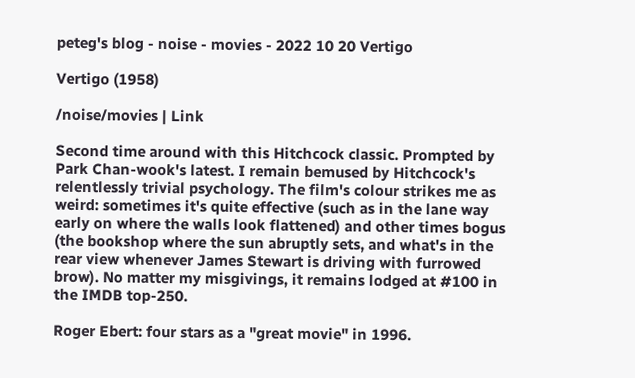peteg's blog - noise - movies - 2022 10 20 Vertigo

Vertigo (1958)

/noise/movies | Link

Second time around with this Hitchcock classic. Prompted by Park Chan-wook's latest. I remain bemused by Hitchcock's relentlessly trivial psychology. The film's colour strikes me as weird: sometimes it's quite effective (such as in the lane way early on where the walls look flattened) and other times bogus (the bookshop where the sun abruptly sets, and what's in the rear view whenever James Stewart is driving with furrowed brow). No matter my misgivings, it remains lodged at #100 in the IMDB top-250.

Roger Ebert: four stars as a "great movie" in 1996.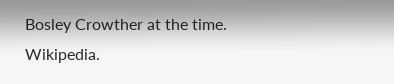Bosley Crowther at the time. Wikipedia.